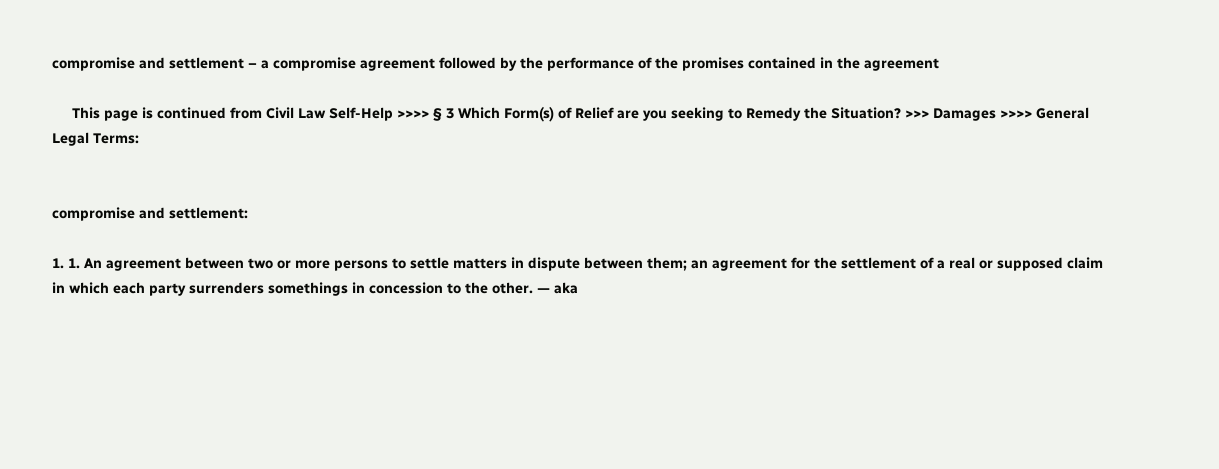compromise and settlement – a compromise agreement followed by the performance of the promises contained in the agreement

     This page is continued from Civil Law Self-Help >>>> § 3 Which Form(s) of Relief are you seeking to Remedy the Situation? >>> Damages >>>> General Legal Terms:


compromise and settlement:

1. 1. An agreement between two or more persons to settle matters in dispute between them; an agreement for the settlement of a real or supposed claim in which each party surrenders somethings in concession to the other. — aka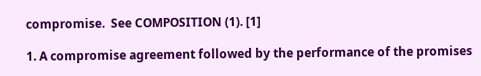compromise.  See COMPOSITION (1). [1]

1. A compromise agreement followed by the performance of the promises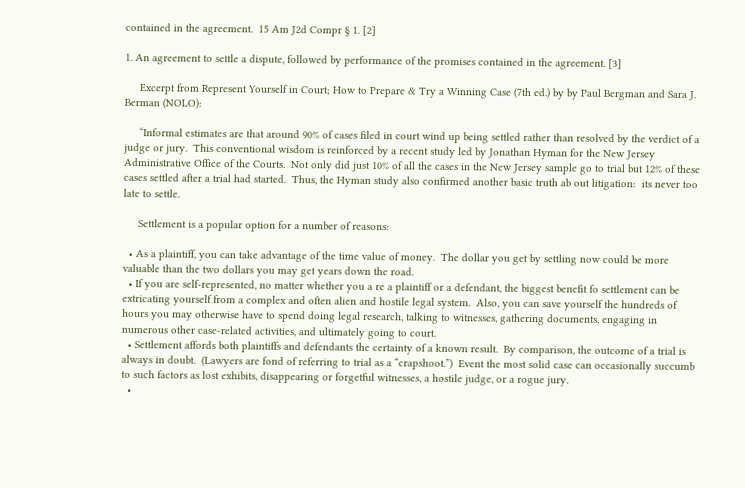contained in the agreement.  15 Am J2d Compr § 1. [2]

1. An agreement to settle a dispute, followed by performance of the promises contained in the agreement. [3]

     Excerpt from Represent Yourself in Court; How to Prepare & Try a Winning Case (7th ed.) by by Paul Bergman and Sara J. Berman (NOLO):

     “Informal estimates are that around 90% of cases filed in court wind up being settled rather than resolved by the verdict of a judge or jury.  This conventional wisdom is reinforced by a recent study led by Jonathan Hyman for the New Jersey Administrative Office of the Courts.  Not only did just 10% of all the cases in the New Jersey sample go to trial but 12% of these cases settled after a trial had started.  Thus, the Hyman study also confirmed another basic truth ab out litigation:  its never too late to settle.

     Settlement is a popular option for a number of reasons:

  • As a plaintiff, you can take advantage of the time value of money.  The dollar you get by settling now could be more valuable than the two dollars you may get years down the road.
  • If you are self-represented, no matter whether you a re a plaintiff or a defendant, the biggest benefit fo settlement can be extricating yourself from a complex and often alien and hostile legal system.  Also, you can save yourself the hundreds of hours you may otherwise have to spend doing legal research, talking to witnesses, gathering documents, engaging in numerous other case-related activities, and ultimately going to court.
  • Settlement affords both plaintiffs and defendants the certainty of a known result.  By comparison, the outcome of a trial is always in doubt.  (Lawyers are fond of referring to trial as a “crapshoot.”)  Event the most solid case can occasionally succumb to such factors as lost exhibits, disappearing or forgetful witnesses, a hostile judge, or a rogue jury.
  •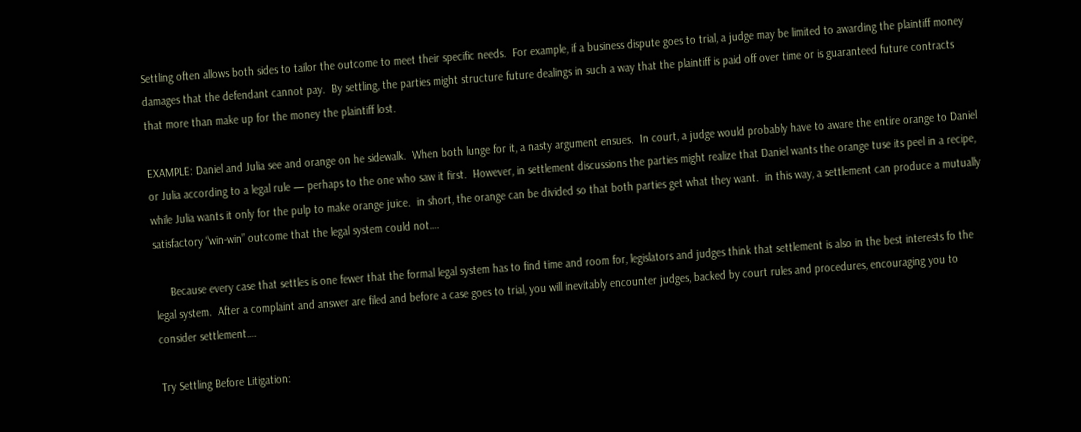Settling often allows both sides to tailor the outcome to meet their specific needs.  For example, if a business dispute goes to trial, a judge may be limited to awarding the plaintiff money damages that the defendant cannot pay.  By settling, the parties might structure future dealings in such a way that the plaintiff is paid off over time or is guaranteed future contracts that more than make up for the money the plaintiff lost.

EXAMPLE: Daniel and Julia see and orange on he sidewalk.  When both lunge for it, a nasty argument ensues.  In court, a judge would probably have to aware the entire orange to Daniel or Julia according to a legal rule — perhaps to the one who saw it first.  However, in settlement discussions the parties might realize that Daniel wants the orange tuse its peel in a recipe, while Julia wants it only for the pulp to make orange juice.  in short, the orange can be divided so that both parties get what they want.  in this way, a settlement can produce a mutually satisfactory “win-win” outcome that the legal system could not….

     Because every case that settles is one fewer that the formal legal system has to find time and room for, legislators and judges think that settlement is also in the best interests fo the legal system.  After a complaint and answer are filed and before a case goes to trial, you will inevitably encounter judges, backed by court rules and procedures, encouraging you to consider settlement….

Try Settling Before Litigation: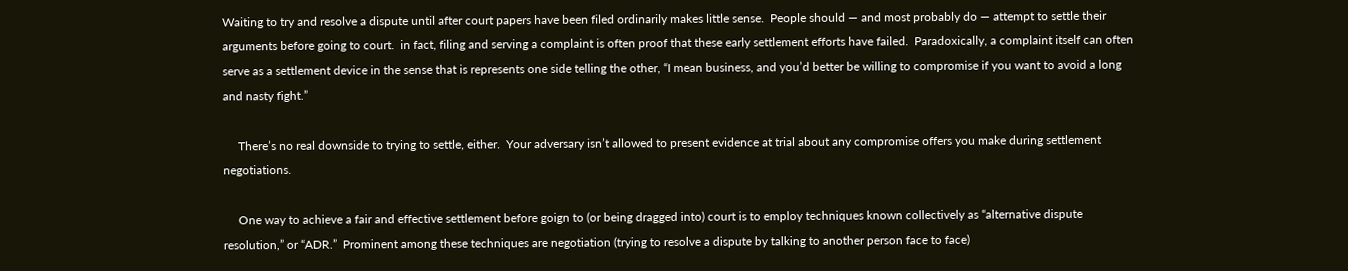Waiting to try and resolve a dispute until after court papers have been filed ordinarily makes little sense.  People should — and most probably do — attempt to settle their arguments before going to court.  in fact, filing and serving a complaint is often proof that these early settlement efforts have failed.  Paradoxically, a complaint itself can often serve as a settlement device in the sense that is represents one side telling the other, “I mean business, and you’d better be willing to compromise if you want to avoid a long and nasty fight.”

     There’s no real downside to trying to settle, either.  Your adversary isn’t allowed to present evidence at trial about any compromise offers you make during settlement negotiations.

     One way to achieve a fair and effective settlement before goign to (or being dragged into) court is to employ techniques known collectively as “alternative dispute resolution,” or “ADR.”  Prominent among these techniques are negotiation (trying to resolve a dispute by talking to another person face to face)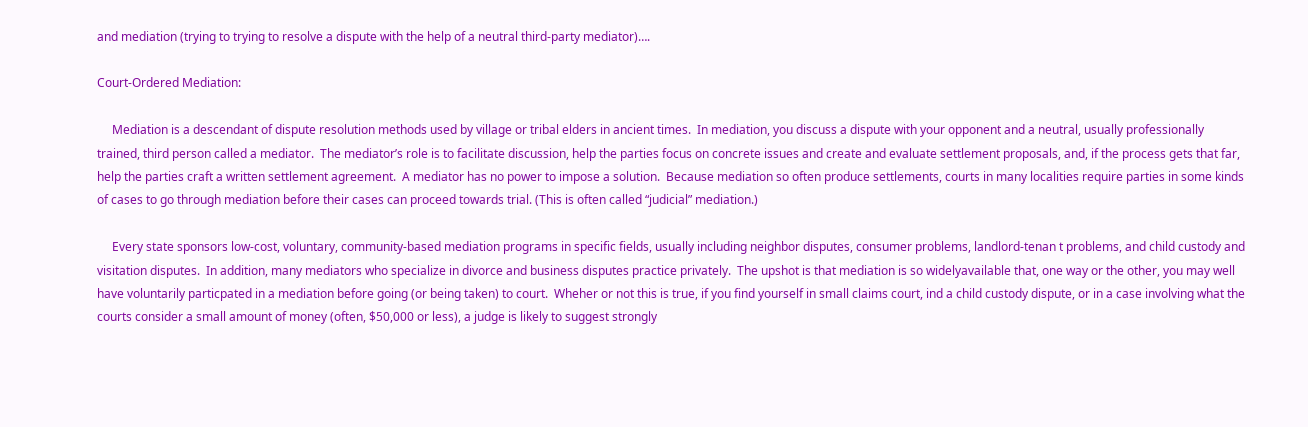and mediation (trying to trying to resolve a dispute with the help of a neutral third-party mediator)….

Court-Ordered Mediation:

     Mediation is a descendant of dispute resolution methods used by village or tribal elders in ancient times.  In mediation, you discuss a dispute with your opponent and a neutral, usually professionally trained, third person called a mediator.  The mediator’s role is to facilitate discussion, help the parties focus on concrete issues and create and evaluate settlement proposals, and, if the process gets that far, help the parties craft a written settlement agreement.  A mediator has no power to impose a solution.  Because mediation so often produce settlements, courts in many localities require parties in some kinds of cases to go through mediation before their cases can proceed towards trial. (This is often called “judicial” mediation.)

     Every state sponsors low-cost, voluntary, community-based mediation programs in specific fields, usually including neighbor disputes, consumer problems, landlord-tenan t problems, and child custody and visitation disputes.  In addition, many mediators who specialize in divorce and business disputes practice privately.  The upshot is that mediation is so widelyavailable that, one way or the other, you may well have voluntarily particpated in a mediation before going (or being taken) to court.  Wheher or not this is true, if you find yourself in small claims court, ind a child custody dispute, or in a case involving what the courts consider a small amount of money (often, $50,000 or less), a judge is likely to suggest strongly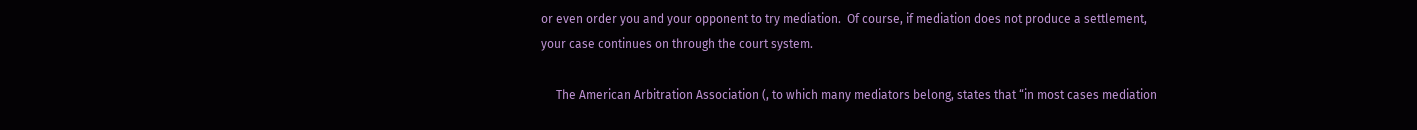or even order you and your opponent to try mediation.  Of course, if mediation does not produce a settlement, your case continues on through the court system.

     The American Arbitration Association (, to which many mediators belong, states that “in most cases mediation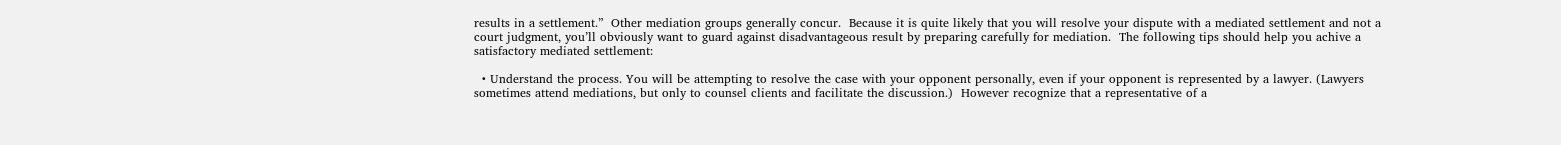results in a settlement.”  Other mediation groups generally concur.  Because it is quite likely that you will resolve your dispute with a mediated settlement and not a court judgment, you’ll obviously want to guard against disadvantageous result by preparing carefully for mediation.  The following tips should help you achive a satisfactory mediated settlement:

  • Understand the process. You will be attempting to resolve the case with your opponent personally, even if your opponent is represented by a lawyer. (Lawyers sometimes attend mediations, but only to counsel clients and facilitate the discussion.)  However recognize that a representative of a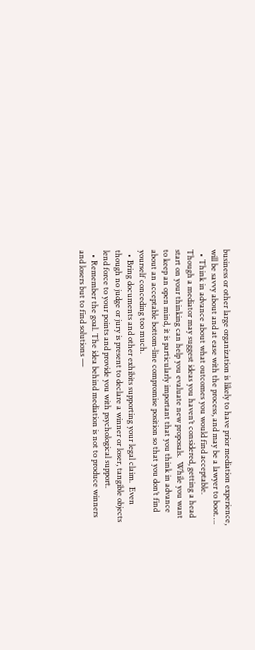business or other large organization is likely to have prior mediation experience, will be savvy about and at ease with the process, and may be a lawyer to boot….
  • Think in advance about what outcomes you would find acceptable.  Though a mediator may suggest ideas you haven’t considered, getting a head start on your thinking can help you evaluate new proposals.  While you want to keep an open mind, it is particularly important that you think in advance about an acceptable bottom-line compromise position so that you don’t find yourself conceding too much.
  • Bring documents and other exhibits supporting your legal claim.  Even though no judge or jury is present to declare a winner or loser, tangible objects lend force to your points and provide you with psychological support.
  • Remember the goal. The idea behind mediation is not to produce winners and losers but to find solutions —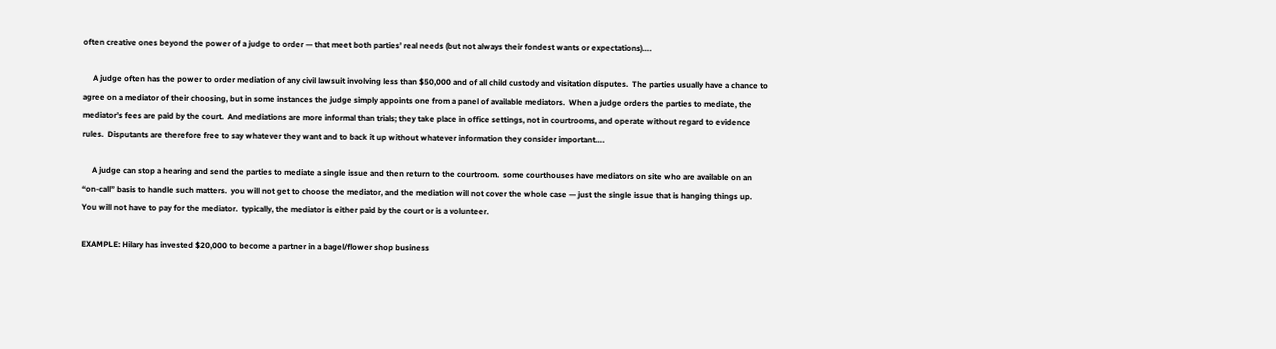often creative ones beyond the power of a judge to order — that meet both parties’ real needs (but not always their fondest wants or expectations)….

     A judge often has the power to order mediation of any civil lawsuit involving less than $50,000 and of all child custody and visitation disputes.  The parties usually have a chance to agree on a mediator of their choosing, but in some instances the judge simply appoints one from a panel of available mediators.  When a judge orders the parties to mediate, the mediator’s fees are paid by the court.  And mediations are more informal than trials; they take place in office settings, not in courtrooms, and operate without regard to evidence rules.  Disputants are therefore free to say whatever they want and to back it up without whatever information they consider important….

     A judge can stop a hearing and send the parties to mediate a single issue and then return to the courtroom.  some courthouses have mediators on site who are available on an “on-call” basis to handle such matters.  you will not get to choose the mediator, and the mediation will not cover the whole case — just the single issue that is hanging things up.  You will not have to pay for the mediator.  typically, the mediator is either paid by the court or is a volunteer.

EXAMPLE: Hilary has invested $20,000 to become a partner in a bagel/flower shop business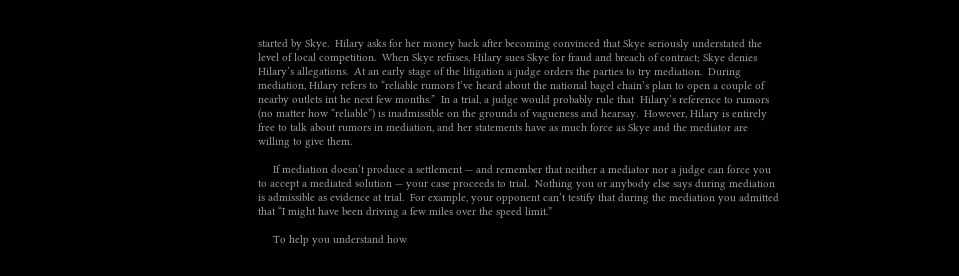started by Skye.  Hilary asks for her money back after becoming convinced that Skye seriously understated the level of local competition.  When Skye refuses, Hilary sues Skye for fraud and breach of contract; Skye denies Hilary’s allegations.  At an early stage of the litigation a judge orders the parties to try mediation.  During mediation, Hilary refers to “reliable rumors I’ve heard about the national bagel chain’s plan to open a couple of nearby outlets int he next few months.”  In a trial, a judge would probably rule that  Hilary’s reference to rumors (no matter how “reliable”) is inadmissible on the grounds of vagueness and hearsay.  However, Hilary is entirely free to talk about rumors in mediation, and her statements have as much force as Skye and the mediator are willing to give them.

     If mediation doesn’t produce a settlement — and remember that neither a mediator nor a judge can force you to accept a mediated solution — your case proceeds to trial.  Nothing you or anybody else says during mediation is admissible as evidence at trial.  For example, your opponent can’t testify that during the mediation you admitted that “I might have been driving a few miles over the speed limit.”

     To help you understand how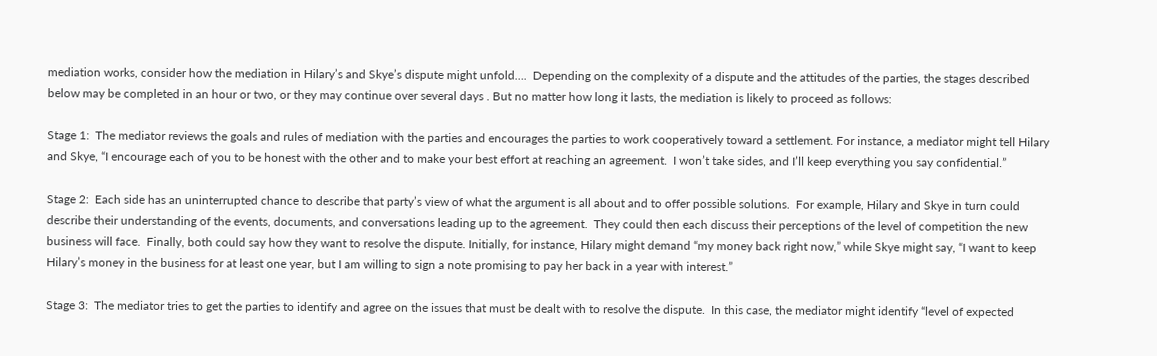mediation works, consider how the mediation in Hilary’s and Skye’s dispute might unfold….  Depending on the complexity of a dispute and the attitudes of the parties, the stages described below may be completed in an hour or two, or they may continue over several days . But no matter how long it lasts, the mediation is likely to proceed as follows:

Stage 1:  The mediator reviews the goals and rules of mediation with the parties and encourages the parties to work cooperatively toward a settlement. For instance, a mediator might tell Hilary and Skye, “I encourage each of you to be honest with the other and to make your best effort at reaching an agreement.  I won’t take sides, and I’ll keep everything you say confidential.”

Stage 2:  Each side has an uninterrupted chance to describe that party’s view of what the argument is all about and to offer possible solutions.  For example, Hilary and Skye in turn could describe their understanding of the events, documents, and conversations leading up to the agreement.  They could then each discuss their perceptions of the level of competition the new business will face.  Finally, both could say how they want to resolve the dispute. Initially, for instance, Hilary might demand “my money back right now,” while Skye might say, “I want to keep Hilary’s money in the business for at least one year, but I am willing to sign a note promising to pay her back in a year with interest.”

Stage 3:  The mediator tries to get the parties to identify and agree on the issues that must be dealt with to resolve the dispute.  In this case, the mediator might identify “level of expected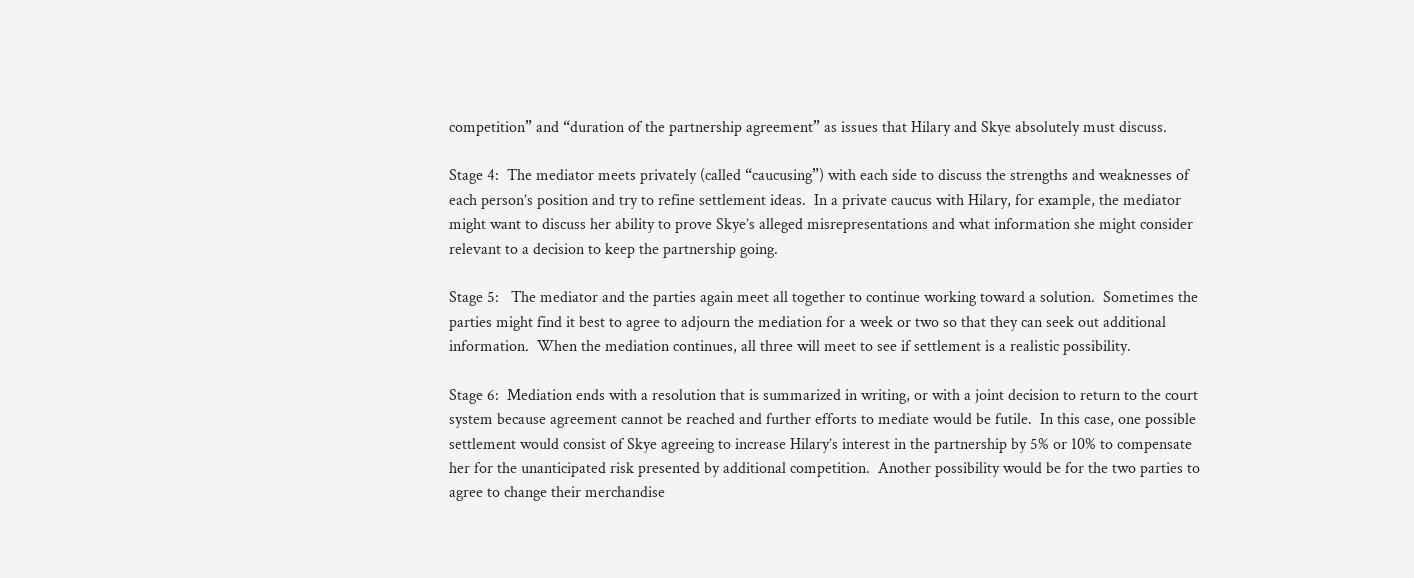competition” and “duration of the partnership agreement” as issues that Hilary and Skye absolutely must discuss.

Stage 4:  The mediator meets privately (called “caucusing”) with each side to discuss the strengths and weaknesses of each person’s position and try to refine settlement ideas.  In a private caucus with Hilary, for example, the mediator might want to discuss her ability to prove Skye’s alleged misrepresentations and what information she might consider relevant to a decision to keep the partnership going.

Stage 5:   The mediator and the parties again meet all together to continue working toward a solution.  Sometimes the parties might find it best to agree to adjourn the mediation for a week or two so that they can seek out additional information.  When the mediation continues, all three will meet to see if settlement is a realistic possibility.

Stage 6:  Mediation ends with a resolution that is summarized in writing, or with a joint decision to return to the court system because agreement cannot be reached and further efforts to mediate would be futile.  In this case, one possible settlement would consist of Skye agreeing to increase Hilary’s interest in the partnership by 5% or 10% to compensate her for the unanticipated risk presented by additional competition.  Another possibility would be for the two parties to agree to change their merchandise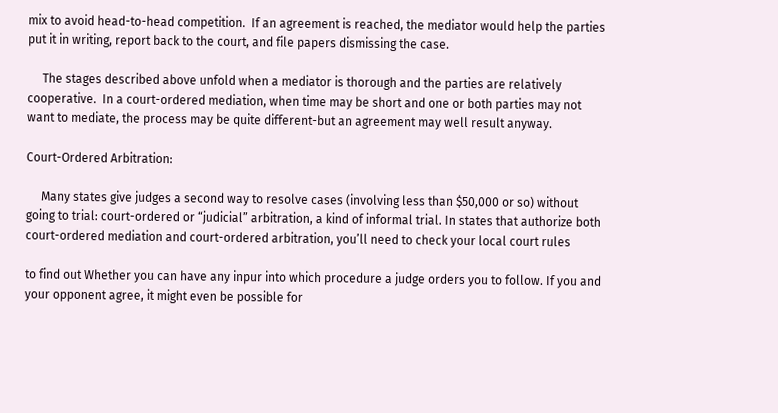mix to avoid head-to-head competition.  If an agreement is reached, the mediator would help the parties put it in writing, report back to the court, and file papers dismissing the case.

     The stages described above unfold when a mediator is thorough and the parties are relatively cooperative.  In a court-ordered mediation, when time may be short and one or both parties may not want to mediate, the process may be quite different-but an agreement may well result anyway.

Court-Ordered Arbitration:

     Many states give judges a second way to resolve cases (involving less than $50,000 or so) without going to trial: court-ordered or “judicial” arbitration, a kind of informal trial. In states that authorize both court-ordered mediation and court-ordered arbitration, you’ll need to check your local court rules

to find out Whether you can have any inpur into which procedure a judge orders you to follow. If you and your opponent agree, it might even be possible for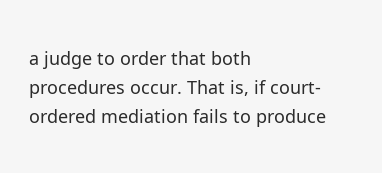a judge to order that both procedures occur. That is, if court-ordered mediation fails to produce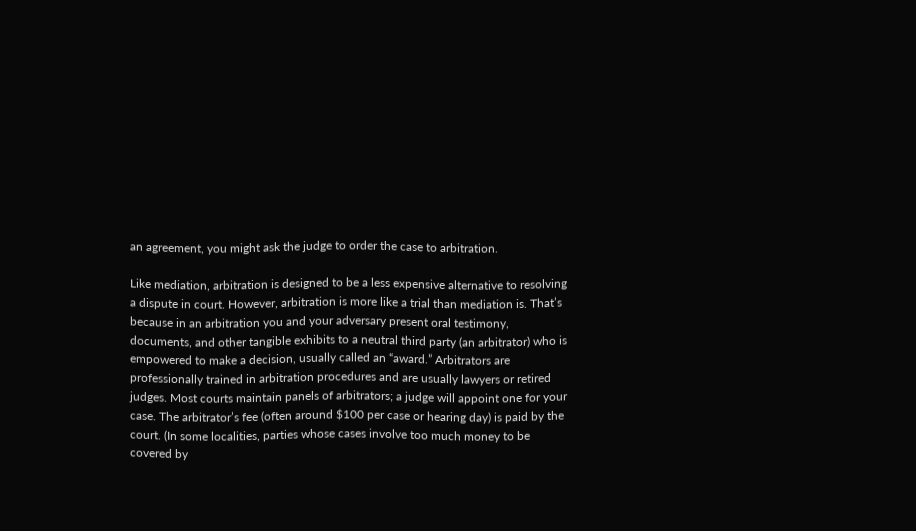an agreement, you might ask the judge to order the case to arbitration.

Like mediation, arbitration is designed to be a less expensive alternative to resolving a dispute in court. However, arbitration is more like a trial than mediation is. That’s because in an arbitration you and your adversary present oral testimony, documents, and other tangible exhibits to a neutral third party (an arbitrator) who is empowered to make a decision, usually called an “award.” Arbitrators are professionally trained in arbitration procedures and are usually lawyers or retired judges. Most courts maintain panels of arbitrators; a judge will appoint one for your case. The arbitrator’s fee (often around $100 per case or hearing day) is paid by the court. (In some localities, parties whose cases involve too much money to be covered by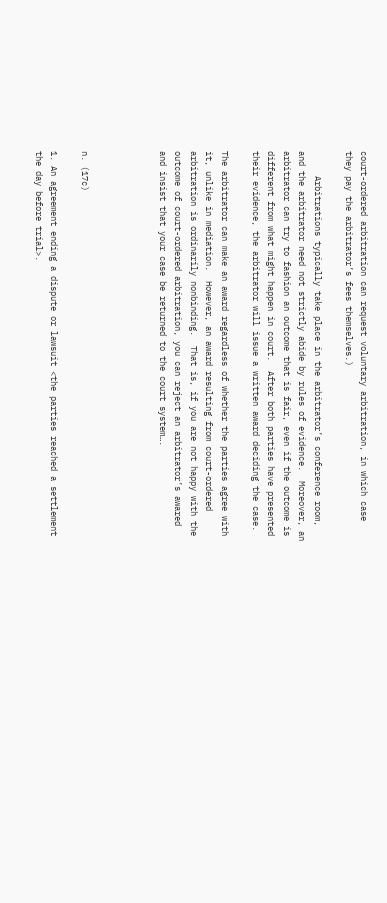court-ordered arbitration can request voluntary arbitration, in which case they pay the arbitrator’s fees themselves.)

     Arbitrations typically take place in the arbitrator’s conference room, and the arbitrator need not strictly abide by rules of evidence.  Moreover, an arbitrator can try to fashion an outcome that is fair, even if the outcome is different from what might happen in court.  After both parties have presented their evidence, the arbitrator will issue a written award deciding the case.

The arbitrator can make an award regardless of whether the parties agree with it, unlike in mediation.  However, an award resulting from court-ordered arbitration is ordinarily nonbinding.  That is, if you are not happy with the outcome of court-ordered arbitration, you can reject an arbitrator’s awared and insist that your case be returned to the court system….




n. (17c)

1. An agreement ending a dispute or lawsuit <the parties reached a settlement the day before trial>.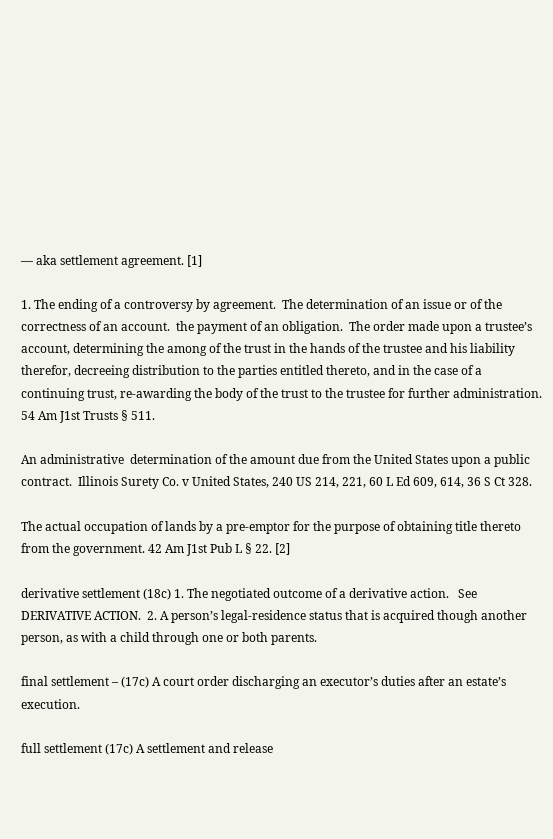— aka settlement agreement. [1]

1. The ending of a controversy by agreement.  The determination of an issue or of the correctness of an account.  the payment of an obligation.  The order made upon a trustee’s account, determining the among of the trust in the hands of the trustee and his liability therefor, decreeing distribution to the parties entitled thereto, and in the case of a continuing trust, re-awarding the body of the trust to the trustee for further administration. 54 Am J1st Trusts § 511.

An administrative  determination of the amount due from the United States upon a public contract.  Illinois Surety Co. v United States, 240 US 214, 221, 60 L Ed 609, 614, 36 S Ct 328.

The actual occupation of lands by a pre-emptor for the purpose of obtaining title thereto from the government. 42 Am J1st Pub L § 22. [2]

derivative settlement (18c) 1. The negotiated outcome of a derivative action.   See DERIVATIVE ACTION.  2. A person’s legal-residence status that is acquired though another person, as with a child through one or both parents.

final settlement – (17c) A court order discharging an executor’s duties after an estate’s execution.

full settlement (17c) A settlement and release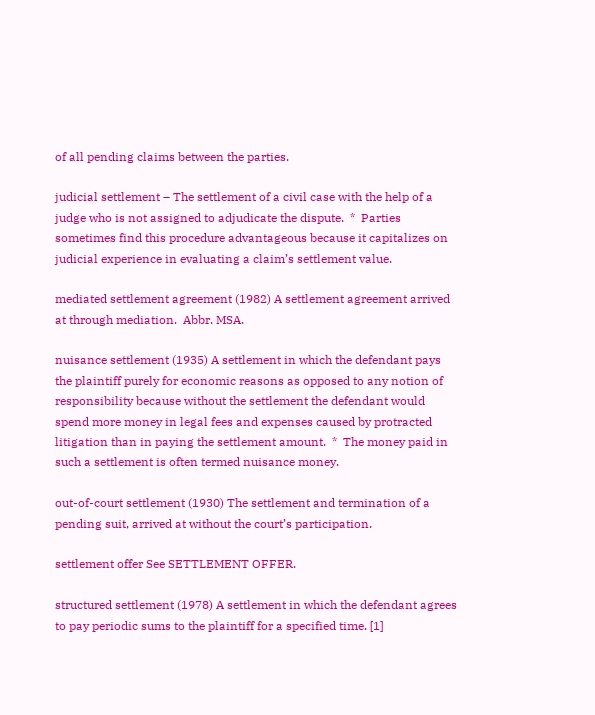of all pending claims between the parties.

judicial settlement – The settlement of a civil case with the help of a judge who is not assigned to adjudicate the dispute.  *  Parties sometimes find this procedure advantageous because it capitalizes on judicial experience in evaluating a claim’s settlement value.

mediated settlement agreement (1982) A settlement agreement arrived at through mediation.  Abbr. MSA.

nuisance settlement (1935) A settlement in which the defendant pays the plaintiff purely for economic reasons as opposed to any notion of responsibility because without the settlement the defendant would spend more money in legal fees and expenses caused by protracted litigation than in paying the settlement amount.  *  The money paid in such a settlement is often termed nuisance money.

out-of-court settlement (1930) The settlement and termination of a pending suit, arrived at without the court’s participation.

settlement offer See SETTLEMENT OFFER.

structured settlement (1978) A settlement in which the defendant agrees to pay periodic sums to the plaintiff for a specified time. [1]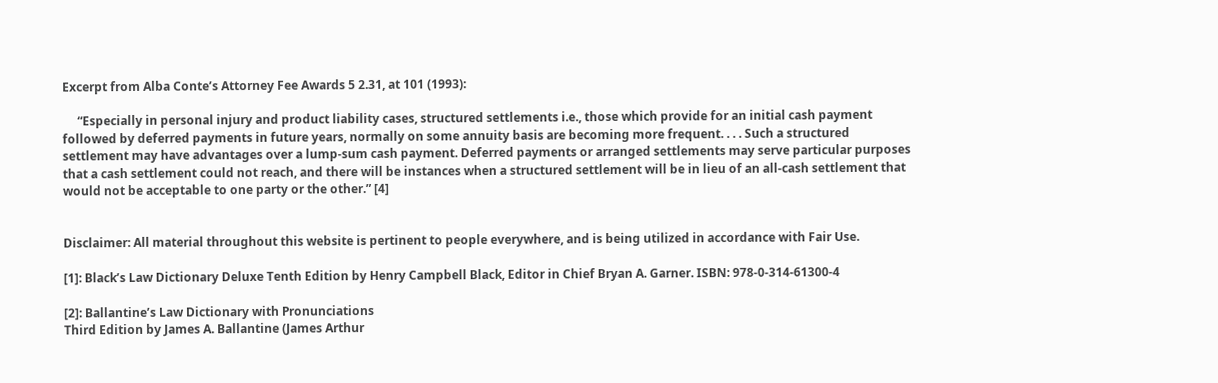Excerpt from Alba Conte’s Attorney Fee Awards 5 2.31, at 101 (1993):

     “Especially in personal injury and product liability cases, structured settlements i.e., those which provide for an initial cash payment followed by deferred payments in future years, normally on some annuity basis are becoming more frequent. . . . Such a structured settlement may have advantages over a lump-sum cash payment. Deferred payments or arranged settlements may serve particular purposes that a cash settlement could not reach, and there will be instances when a structured settlement will be in lieu of an all-cash settlement that would not be acceptable to one party or the other.” [4]


Disclaimer: All material throughout this website is pertinent to people everywhere, and is being utilized in accordance with Fair Use.

[1]: Black’s Law Dictionary Deluxe Tenth Edition by Henry Campbell Black, Editor in Chief Bryan A. Garner. ISBN: 978-0-314-61300-4

[2]: Ballantine’s Law Dictionary with Pronunciations
Third Edition by James A. Ballantine (James Arthur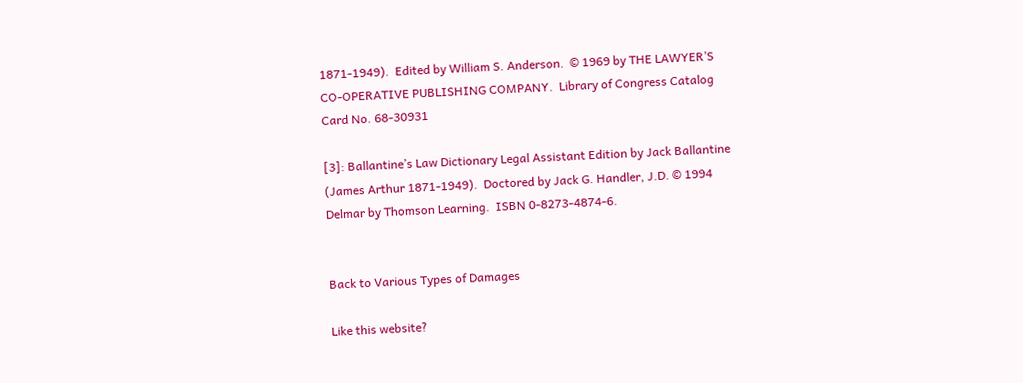1871-1949).  Edited by William S. Anderson.  © 1969 by THE LAWYER’S CO-OPERATIVE PUBLISHING COMPANY.  Library of Congress Catalog Card No. 68-30931

[3]: Ballantine’s Law Dictionary Legal Assistant Edition by Jack Ballantine (James Arthur 1871-1949).  Doctored by Jack G. Handler, J.D. © 1994 Delmar by Thomson Learning.  ISBN 0-8273-4874-6.


Back to Various Types of Damages

Like this website?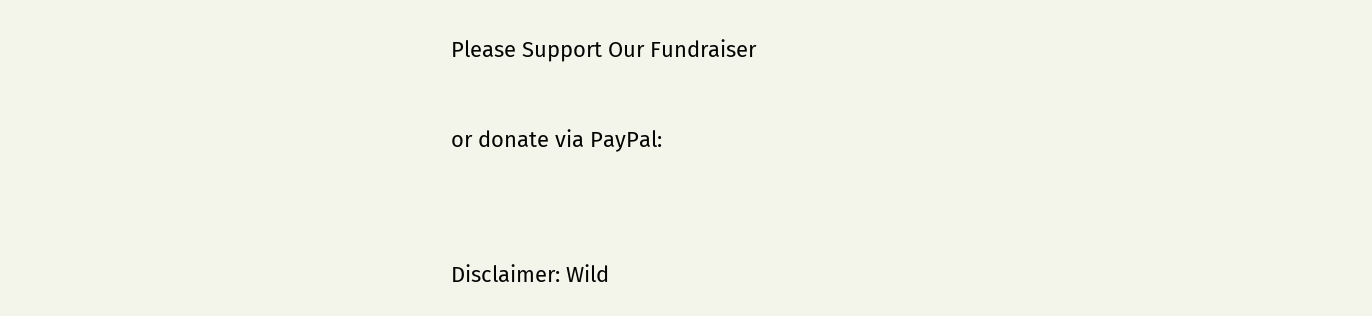Please Support Our Fundraiser

or donate via PayPal:


Disclaimer: Wild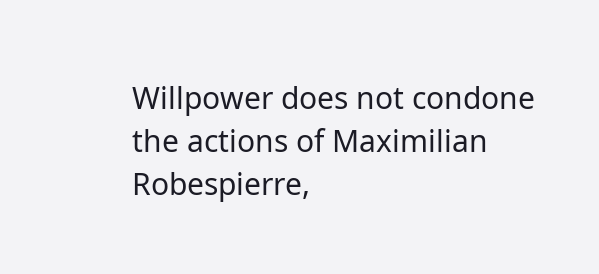Willpower does not condone the actions of Maximilian Robespierre,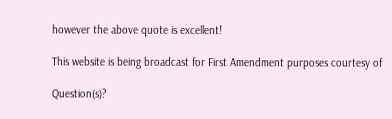however the above quote is excellent!

This website is being broadcast for First Amendment purposes courtesy of

Question(s)?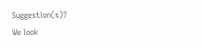Suggestion(s)?
We look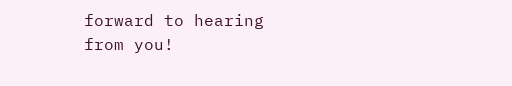forward to hearing from you!